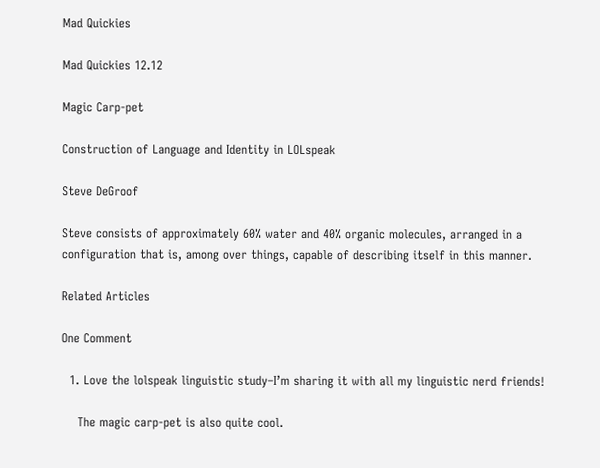Mad Quickies

Mad Quickies 12.12

Magic Carp-pet

Construction of Language and Identity in LOLspeak

Steve DeGroof

Steve consists of approximately 60% water and 40% organic molecules, arranged in a configuration that is, among over things, capable of describing itself in this manner.

Related Articles

One Comment

  1. Love the lolspeak linguistic study–I’m sharing it with all my linguistic nerd friends!

    The magic carp-pet is also quite cool.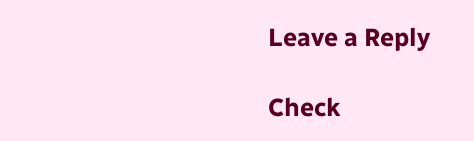Leave a Reply

Check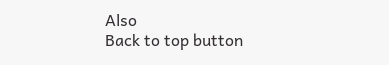Also
Back to top button